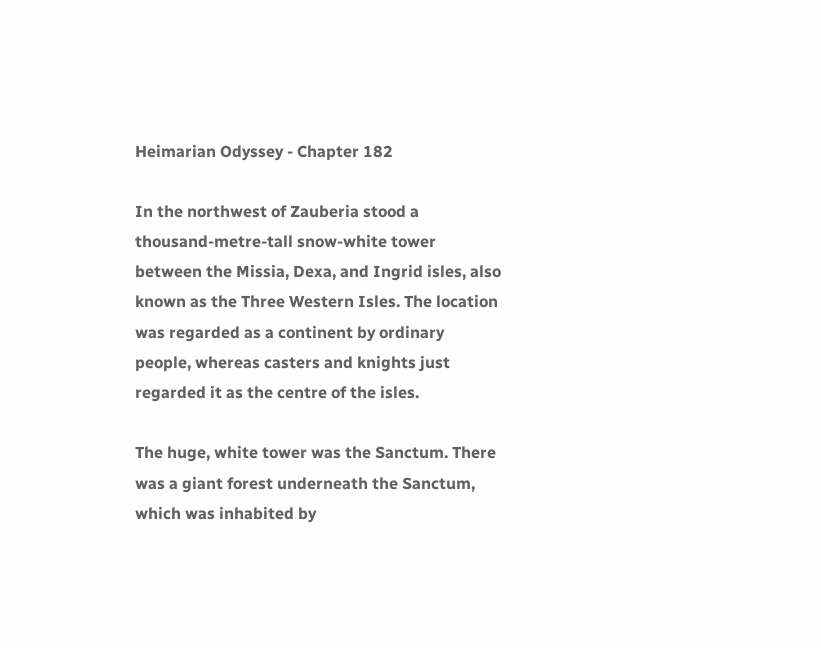Heimarian Odyssey - Chapter 182

In the northwest of Zauberia stood a thousand-metre-tall snow-white tower between the Missia, Dexa, and Ingrid isles, also known as the Three Western Isles. The location was regarded as a continent by ordinary people, whereas casters and knights just regarded it as the centre of the isles.

The huge, white tower was the Sanctum. There was a giant forest underneath the Sanctum, which was inhabited by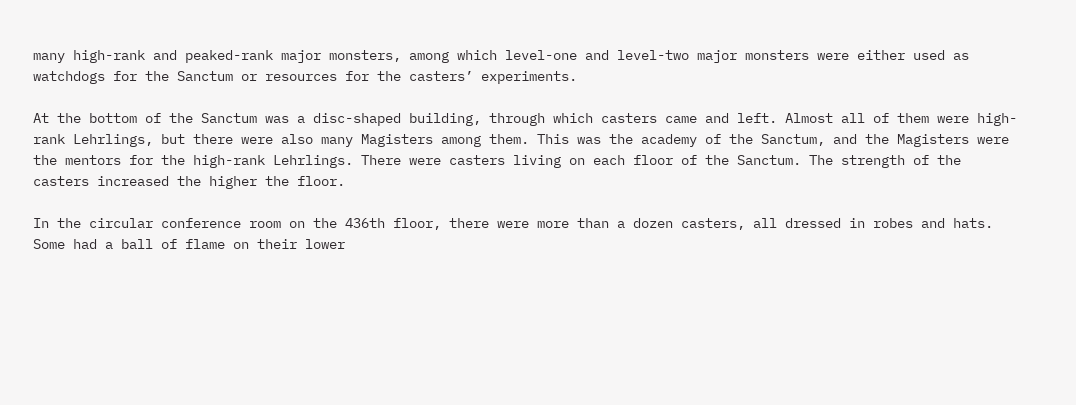many high-rank and peaked-rank major monsters, among which level-one and level-two major monsters were either used as watchdogs for the Sanctum or resources for the casters’ experiments.

At the bottom of the Sanctum was a disc-shaped building, through which casters came and left. Almost all of them were high-rank Lehrlings, but there were also many Magisters among them. This was the academy of the Sanctum, and the Magisters were the mentors for the high-rank Lehrlings. There were casters living on each floor of the Sanctum. The strength of the casters increased the higher the floor.

In the circular conference room on the 436th floor, there were more than a dozen casters, all dressed in robes and hats. Some had a ball of flame on their lower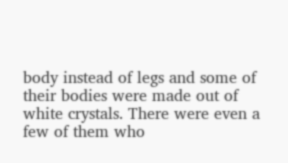body instead of legs and some of their bodies were made out of white crystals. There were even a few of them who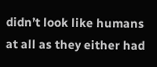didn’t look like humans at all as they either had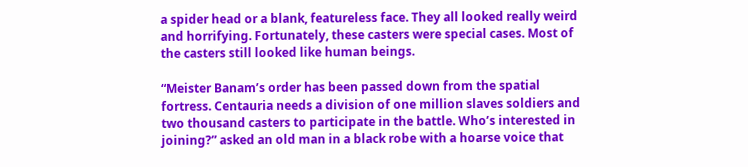a spider head or a blank, featureless face. They all looked really weird and horrifying. Fortunately, these casters were special cases. Most of the casters still looked like human beings.

“Meister Banam’s order has been passed down from the spatial fortress. Centauria needs a division of one million slaves soldiers and two thousand casters to participate in the battle. Who’s interested in joining?” asked an old man in a black robe with a hoarse voice that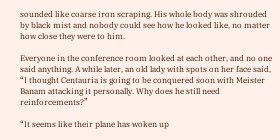sounded like coarse iron scraping. His whole body was shrouded by black mist and nobody could see how he looked like, no matter how close they were to him.

Everyone in the conference room looked at each other, and no one said anything. A while later, an old lady with spots on her face said, “I thought Centauria is going to be conquered soon with Meister Banam attacking it personally. Why does he still need reinforcements?”

“It seems like their plane has woken up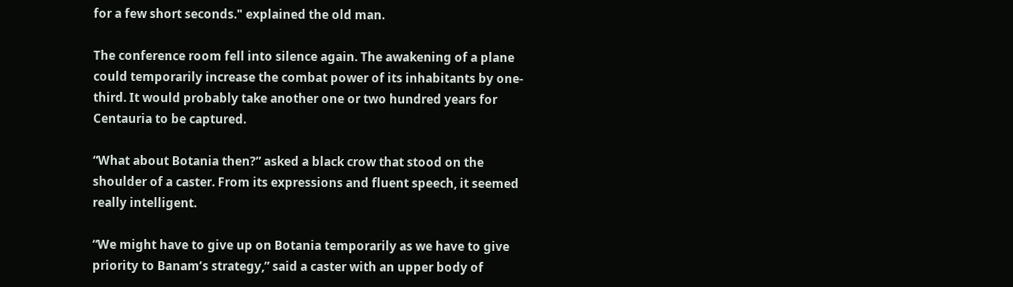for a few short seconds." explained the old man.

The conference room fell into silence again. The awakening of a plane could temporarily increase the combat power of its inhabitants by one-third. It would probably take another one or two hundred years for Centauria to be captured.

“What about Botania then?” asked a black crow that stood on the shoulder of a caster. From its expressions and fluent speech, it seemed really intelligent.

“We might have to give up on Botania temporarily as we have to give priority to Banam’s strategy,” said a caster with an upper body of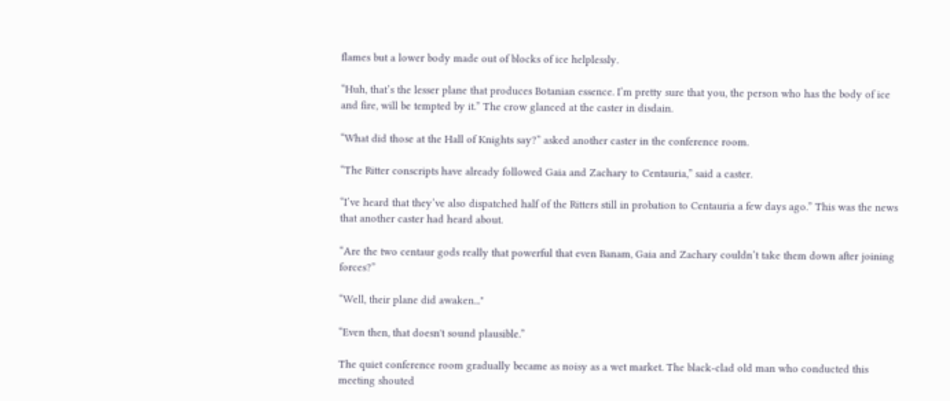flames but a lower body made out of blocks of ice helplessly.

“Huh, that’s the lesser plane that produces Botanian essence. I’m pretty sure that you, the person who has the body of ice and fire, will be tempted by it.” The crow glanced at the caster in disdain.

“What did those at the Hall of Knights say?” asked another caster in the conference room.

“The Ritter conscripts have already followed Gaia and Zachary to Centauria,” said a caster.

“I’ve heard that they’ve also dispatched half of the Ritters still in probation to Centauria a few days ago.” This was the news that another caster had heard about.

“Are the two centaur gods really that powerful that even Banam, Gaia and Zachary couldn’t take them down after joining forces?”

“Well, their plane did awaken..."

“Even then, that doesn't sound plausible.”

The quiet conference room gradually became as noisy as a wet market. The black-clad old man who conducted this meeting shouted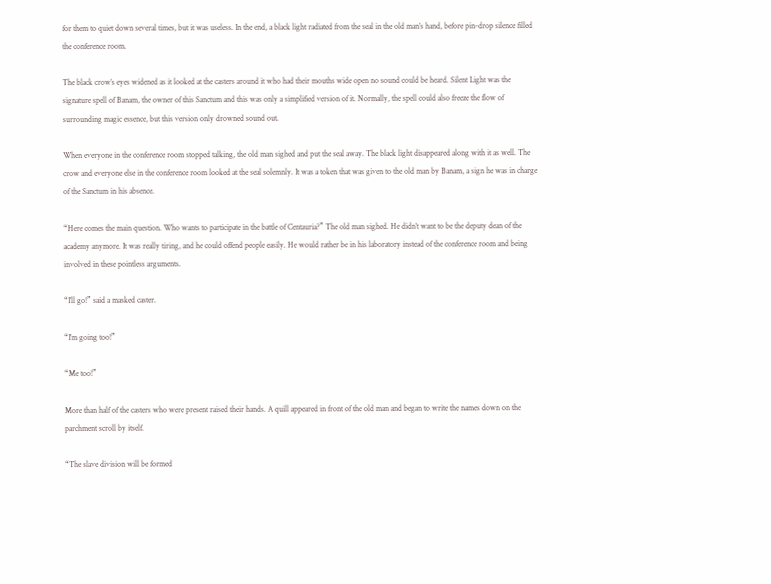for them to quiet down several times, but it was useless. In the end, a black light radiated from the seal in the old man’s hand, before pin-drop silence filled the conference room.

The black crow’s eyes widened as it looked at the casters around it who had their mouths wide open no sound could be heard. Silent Light was the signature spell of Banam, the owner of this Sanctum and this was only a simplified version of it. Normally, the spell could also freeze the flow of surrounding magic essence, but this version only drowned sound out.

When everyone in the conference room stopped talking, the old man sighed and put the seal away. The black light disappeared along with it as well. The crow and everyone else in the conference room looked at the seal solemnly. It was a token that was given to the old man by Banam, a sign he was in charge of the Sanctum in his absence.

“Here comes the main question. Who wants to participate in the battle of Centauria?” The old man sighed. He didn’t want to be the deputy dean of the academy anymore. It was really tiring, and he could offend people easily. He would rather be in his laboratory instead of the conference room and being involved in these pointless arguments.

“I’ll go!” said a masked caster.

“I’m going too!”

“Me too!”

More than half of the casters who were present raised their hands. A quill appeared in front of the old man and began to write the names down on the parchment scroll by itself.

“The slave division will be formed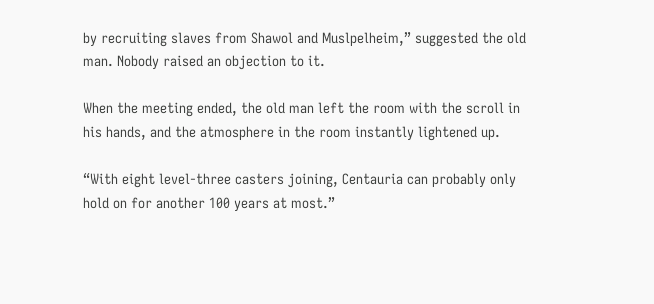by recruiting slaves from Shawol and Muslpelheim,” suggested the old man. Nobody raised an objection to it.

When the meeting ended, the old man left the room with the scroll in his hands, and the atmosphere in the room instantly lightened up.

“With eight level-three casters joining, Centauria can probably only hold on for another 100 years at most.”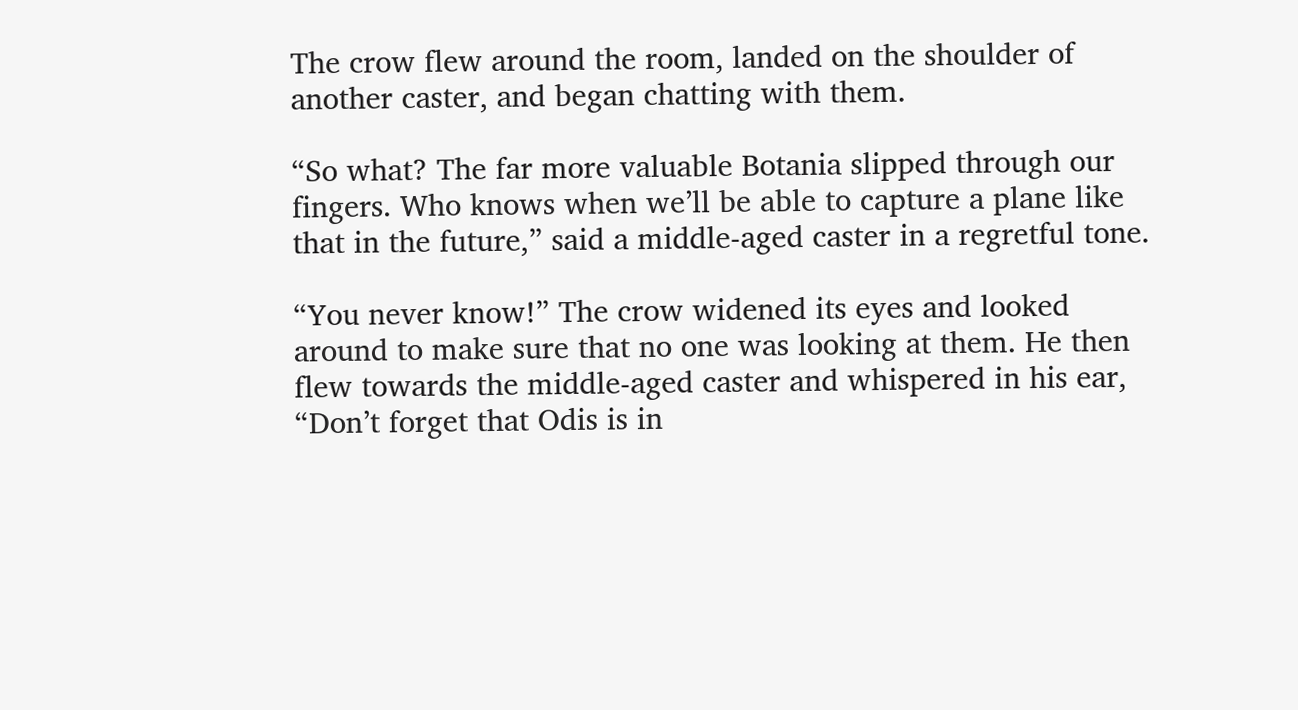The crow flew around the room, landed on the shoulder of another caster, and began chatting with them.

“So what? The far more valuable Botania slipped through our fingers. Who knows when we’ll be able to capture a plane like that in the future,” said a middle-aged caster in a regretful tone.

“You never know!” The crow widened its eyes and looked around to make sure that no one was looking at them. He then flew towards the middle-aged caster and whispered in his ear, “Don’t forget that Odis is in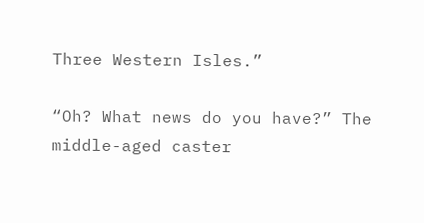Three Western Isles.”

“Oh? What news do you have?” The middle-aged caster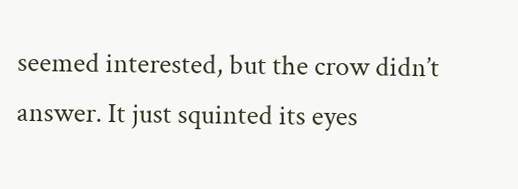seemed interested, but the crow didn’t answer. It just squinted its eyes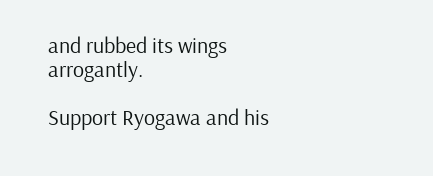and rubbed its wings arrogantly.

Support Ryogawa and his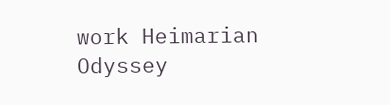work Heimarian Odyssey